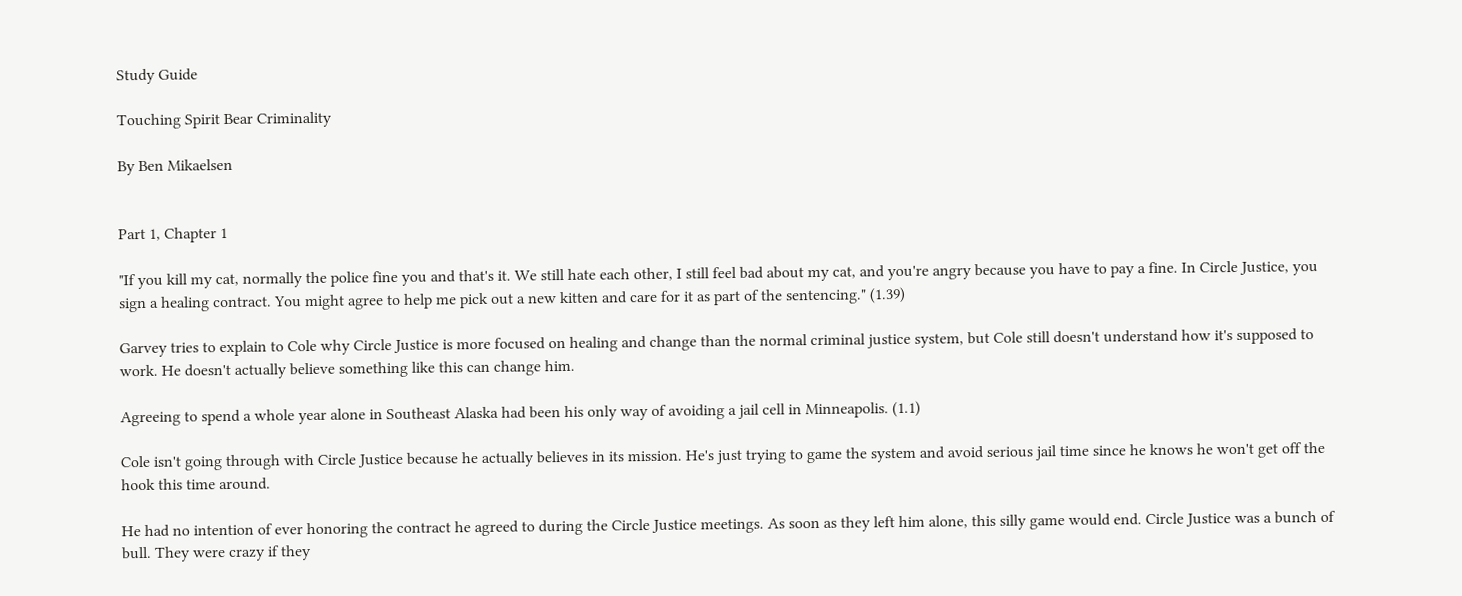Study Guide

Touching Spirit Bear Criminality

By Ben Mikaelsen


Part 1, Chapter 1

"If you kill my cat, normally the police fine you and that's it. We still hate each other, I still feel bad about my cat, and you're angry because you have to pay a fine. In Circle Justice, you sign a healing contract. You might agree to help me pick out a new kitten and care for it as part of the sentencing." (1.39)

Garvey tries to explain to Cole why Circle Justice is more focused on healing and change than the normal criminal justice system, but Cole still doesn't understand how it's supposed to work. He doesn't actually believe something like this can change him.

Agreeing to spend a whole year alone in Southeast Alaska had been his only way of avoiding a jail cell in Minneapolis. (1.1)

Cole isn't going through with Circle Justice because he actually believes in its mission. He's just trying to game the system and avoid serious jail time since he knows he won't get off the hook this time around.

He had no intention of ever honoring the contract he agreed to during the Circle Justice meetings. As soon as they left him alone, this silly game would end. Circle Justice was a bunch of bull. They were crazy if they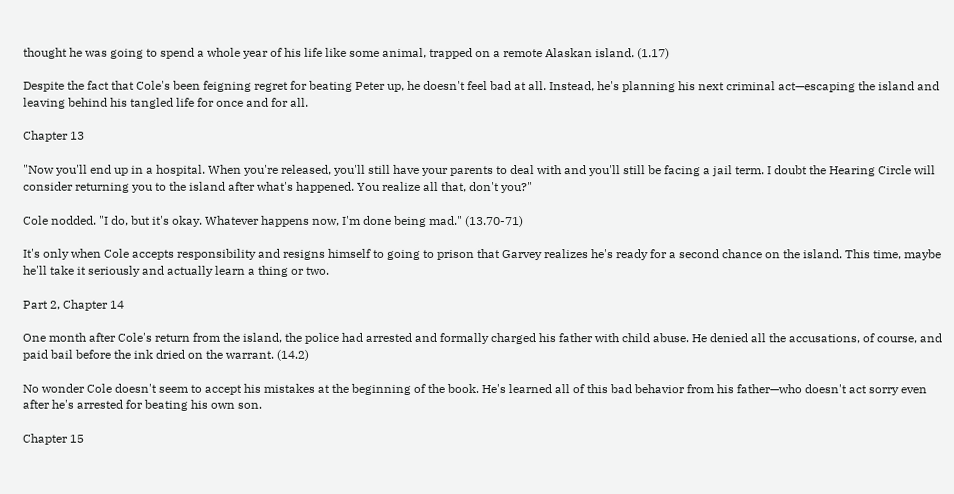thought he was going to spend a whole year of his life like some animal, trapped on a remote Alaskan island. (1.17)

Despite the fact that Cole's been feigning regret for beating Peter up, he doesn't feel bad at all. Instead, he's planning his next criminal act—escaping the island and leaving behind his tangled life for once and for all.

Chapter 13

"Now you'll end up in a hospital. When you're released, you'll still have your parents to deal with and you'll still be facing a jail term. I doubt the Hearing Circle will consider returning you to the island after what's happened. You realize all that, don't you?"

Cole nodded. "I do, but it's okay. Whatever happens now, I'm done being mad." (13.70-71)

It's only when Cole accepts responsibility and resigns himself to going to prison that Garvey realizes he's ready for a second chance on the island. This time, maybe he'll take it seriously and actually learn a thing or two.

Part 2, Chapter 14

One month after Cole's return from the island, the police had arrested and formally charged his father with child abuse. He denied all the accusations, of course, and paid bail before the ink dried on the warrant. (14.2)

No wonder Cole doesn't seem to accept his mistakes at the beginning of the book. He's learned all of this bad behavior from his father—who doesn't act sorry even after he's arrested for beating his own son.

Chapter 15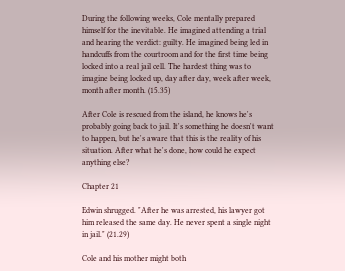During the following weeks, Cole mentally prepared himself for the inevitable. He imagined attending a trial and hearing the verdict: guilty. He imagined being led in handcuffs from the courtroom and for the first time being locked into a real jail cell. The hardest thing was to imagine being locked up, day after day, week after week, month after month. (15.35)

After Cole is rescued from the island, he knows he's probably going back to jail. It's something he doesn't want to happen, but he's aware that this is the reality of his situation. After what he's done, how could he expect anything else?

Chapter 21

Edwin shrugged. "After he was arrested, his lawyer got him released the same day. He never spent a single night in jail." (21.29)

Cole and his mother might both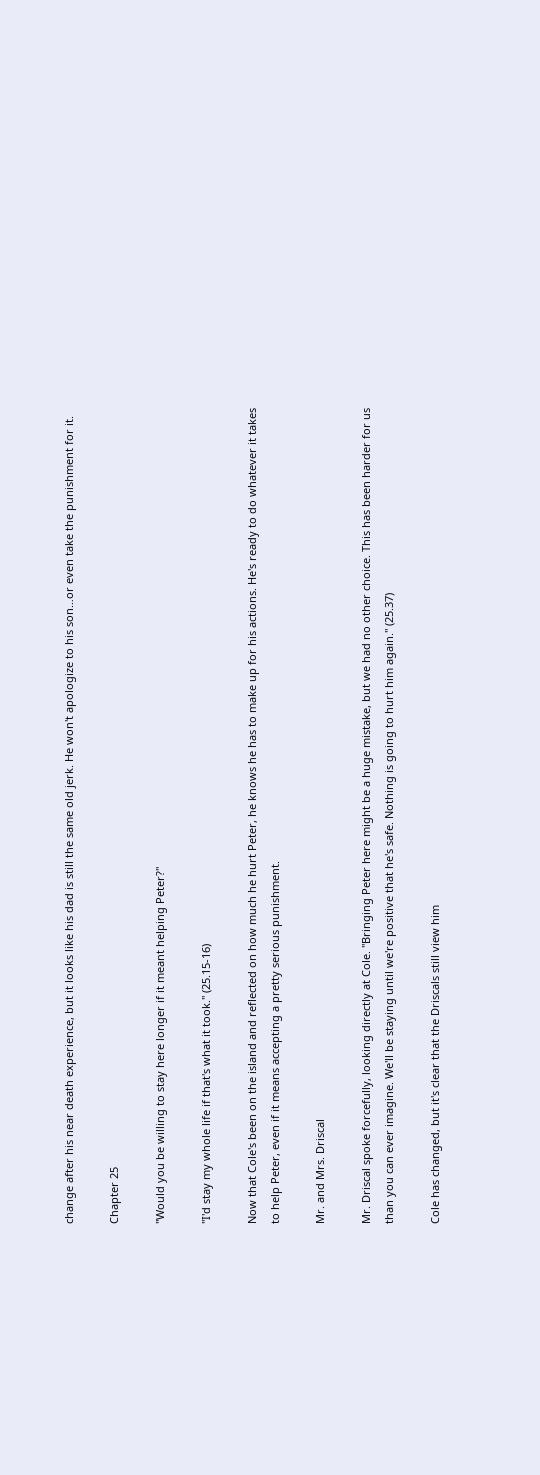change after his near death experience, but it looks like his dad is still the same old jerk. He won't apologize to his son…or even take the punishment for it.

Chapter 25

"Would you be willing to stay here longer if it meant helping Peter?"

"I'd stay my whole life if that's what it took." (25.15-16)

Now that Cole's been on the island and reflected on how much he hurt Peter, he knows he has to make up for his actions. He's ready to do whatever it takes to help Peter, even if it means accepting a pretty serious punishment.

Mr. and Mrs. Driscal

Mr. Driscal spoke forcefully, looking directly at Cole. "Bringing Peter here might be a huge mistake, but we had no other choice. This has been harder for us than you can ever imagine. We'll be staying until we're positive that he's safe. Nothing is going to hurt him again." (25.37)

Cole has changed, but it's clear that the Driscals still view him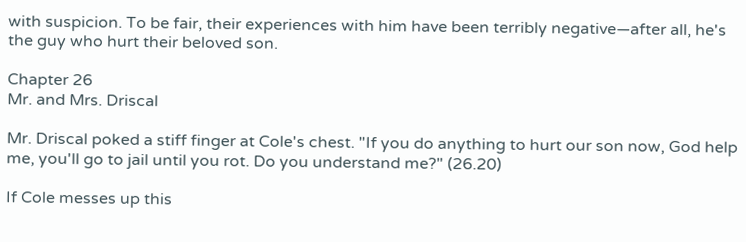with suspicion. To be fair, their experiences with him have been terribly negative—after all, he's the guy who hurt their beloved son.

Chapter 26
Mr. and Mrs. Driscal

Mr. Driscal poked a stiff finger at Cole's chest. "If you do anything to hurt our son now, God help me, you'll go to jail until you rot. Do you understand me?" (26.20)

If Cole messes up this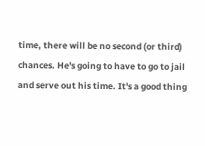time, there will be no second (or third) chances. He's going to have to go to jail and serve out his time. It's a good thing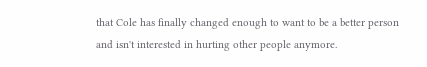that Cole has finally changed enough to want to be a better person and isn't interested in hurting other people anymore.